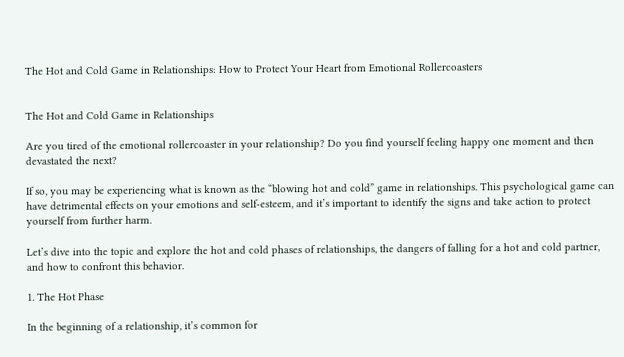The Hot and Cold Game in Relationships: How to Protect Your Heart from Emotional Rollercoasters


The Hot and Cold Game in Relationships

Are you tired of the emotional rollercoaster in your relationship? Do you find yourself feeling happy one moment and then devastated the next?

If so, you may be experiencing what is known as the “blowing hot and cold” game in relationships. This psychological game can have detrimental effects on your emotions and self-esteem, and it’s important to identify the signs and take action to protect yourself from further harm.

Let’s dive into the topic and explore the hot and cold phases of relationships, the dangers of falling for a hot and cold partner, and how to confront this behavior.

1. The Hot Phase

In the beginning of a relationship, it’s common for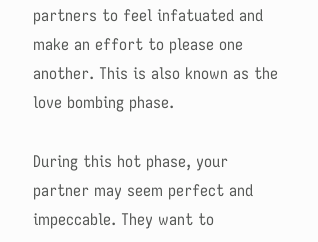partners to feel infatuated and make an effort to please one another. This is also known as the love bombing phase.

During this hot phase, your partner may seem perfect and impeccable. They want to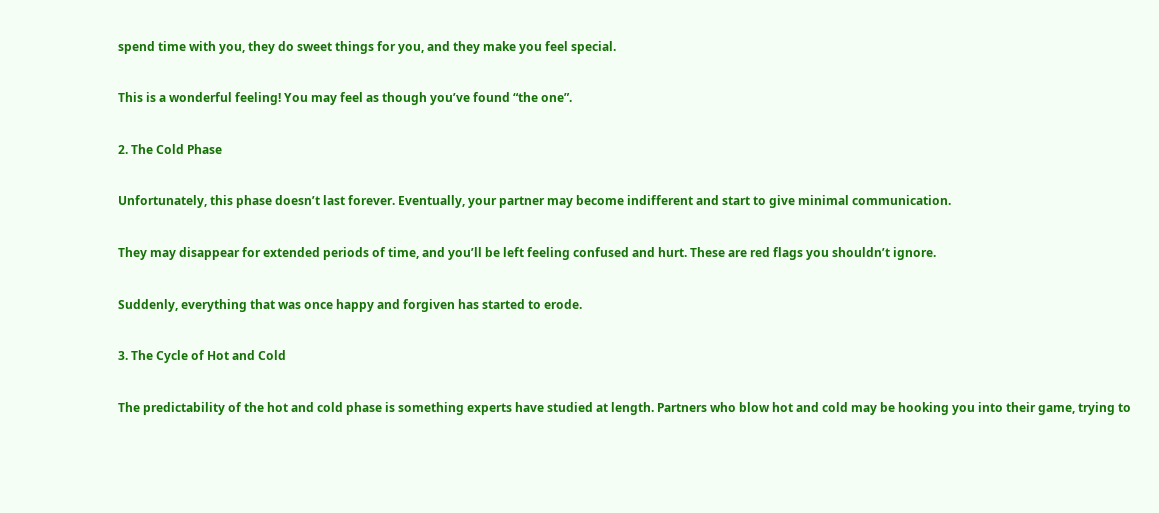spend time with you, they do sweet things for you, and they make you feel special.

This is a wonderful feeling! You may feel as though you’ve found “the one”.

2. The Cold Phase

Unfortunately, this phase doesn’t last forever. Eventually, your partner may become indifferent and start to give minimal communication.

They may disappear for extended periods of time, and you’ll be left feeling confused and hurt. These are red flags you shouldn’t ignore.

Suddenly, everything that was once happy and forgiven has started to erode.

3. The Cycle of Hot and Cold

The predictability of the hot and cold phase is something experts have studied at length. Partners who blow hot and cold may be hooking you into their game, trying to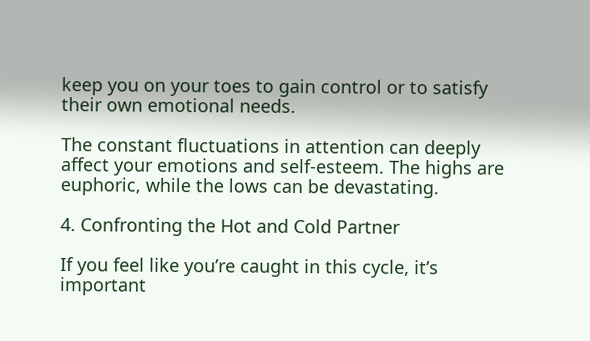keep you on your toes to gain control or to satisfy their own emotional needs.

The constant fluctuations in attention can deeply affect your emotions and self-esteem. The highs are euphoric, while the lows can be devastating.

4. Confronting the Hot and Cold Partner

If you feel like you’re caught in this cycle, it’s important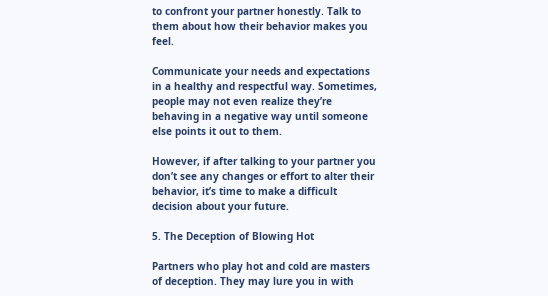to confront your partner honestly. Talk to them about how their behavior makes you feel.

Communicate your needs and expectations in a healthy and respectful way. Sometimes, people may not even realize they’re behaving in a negative way until someone else points it out to them.

However, if after talking to your partner you don’t see any changes or effort to alter their behavior, it’s time to make a difficult decision about your future.

5. The Deception of Blowing Hot

Partners who play hot and cold are masters of deception. They may lure you in with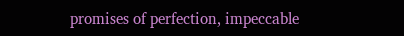promises of perfection, impeccable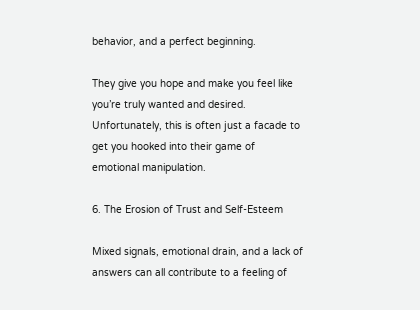behavior, and a perfect beginning.

They give you hope and make you feel like you’re truly wanted and desired. Unfortunately, this is often just a facade to get you hooked into their game of emotional manipulation.

6. The Erosion of Trust and Self-Esteem

Mixed signals, emotional drain, and a lack of answers can all contribute to a feeling of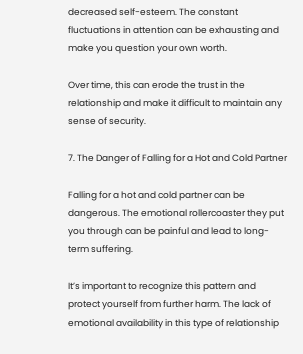decreased self-esteem. The constant fluctuations in attention can be exhausting and make you question your own worth.

Over time, this can erode the trust in the relationship and make it difficult to maintain any sense of security.

7. The Danger of Falling for a Hot and Cold Partner

Falling for a hot and cold partner can be dangerous. The emotional rollercoaster they put you through can be painful and lead to long-term suffering.

It’s important to recognize this pattern and protect yourself from further harm. The lack of emotional availability in this type of relationship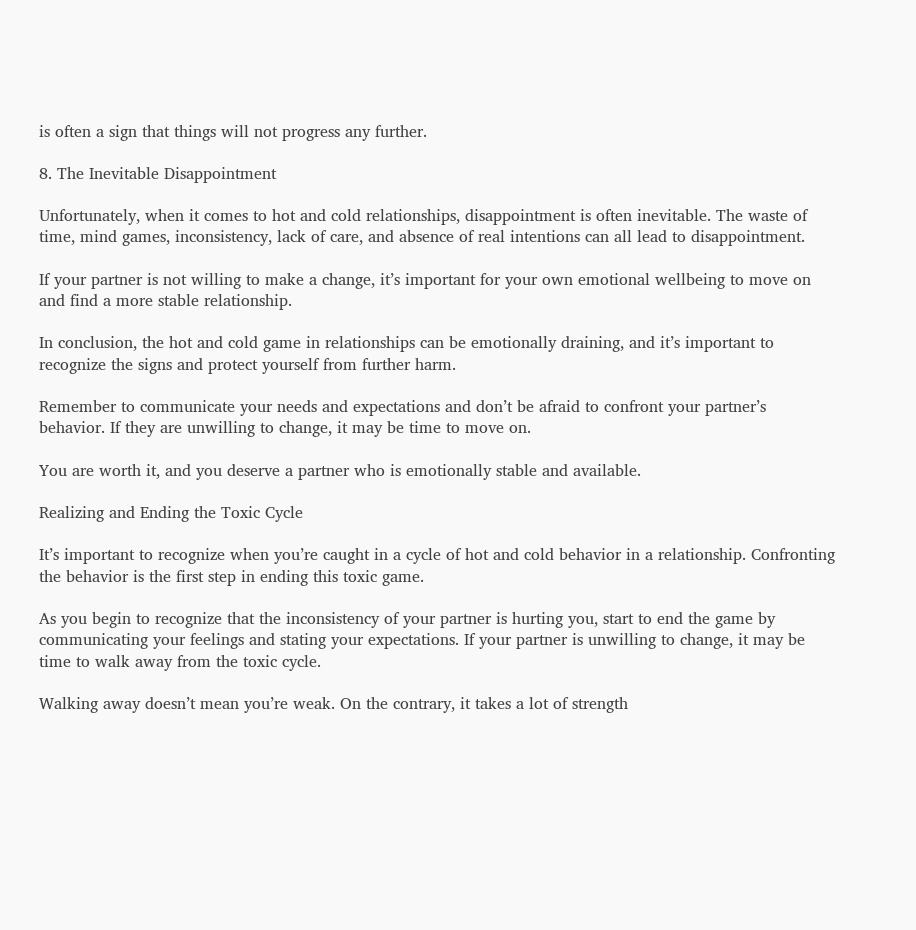is often a sign that things will not progress any further.

8. The Inevitable Disappointment

Unfortunately, when it comes to hot and cold relationships, disappointment is often inevitable. The waste of time, mind games, inconsistency, lack of care, and absence of real intentions can all lead to disappointment.

If your partner is not willing to make a change, it’s important for your own emotional wellbeing to move on and find a more stable relationship.

In conclusion, the hot and cold game in relationships can be emotionally draining, and it’s important to recognize the signs and protect yourself from further harm.

Remember to communicate your needs and expectations and don’t be afraid to confront your partner’s behavior. If they are unwilling to change, it may be time to move on.

You are worth it, and you deserve a partner who is emotionally stable and available.

Realizing and Ending the Toxic Cycle

It’s important to recognize when you’re caught in a cycle of hot and cold behavior in a relationship. Confronting the behavior is the first step in ending this toxic game.

As you begin to recognize that the inconsistency of your partner is hurting you, start to end the game by communicating your feelings and stating your expectations. If your partner is unwilling to change, it may be time to walk away from the toxic cycle.

Walking away doesn’t mean you’re weak. On the contrary, it takes a lot of strength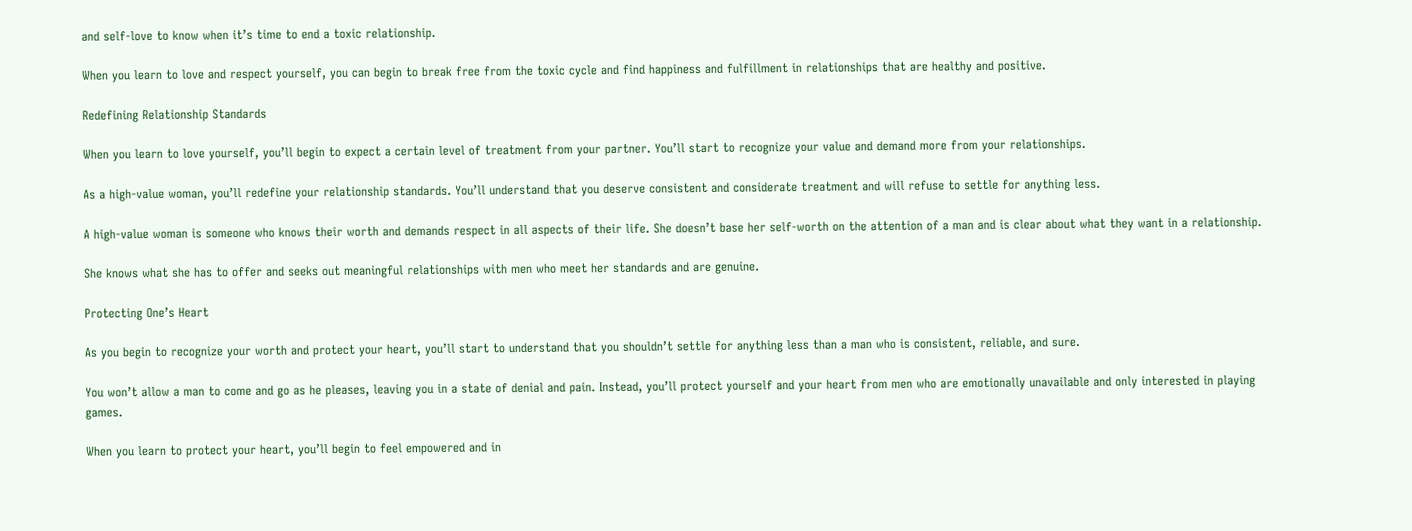and self-love to know when it’s time to end a toxic relationship.

When you learn to love and respect yourself, you can begin to break free from the toxic cycle and find happiness and fulfillment in relationships that are healthy and positive.

Redefining Relationship Standards

When you learn to love yourself, you’ll begin to expect a certain level of treatment from your partner. You’ll start to recognize your value and demand more from your relationships.

As a high-value woman, you’ll redefine your relationship standards. You’ll understand that you deserve consistent and considerate treatment and will refuse to settle for anything less.

A high-value woman is someone who knows their worth and demands respect in all aspects of their life. She doesn’t base her self-worth on the attention of a man and is clear about what they want in a relationship.

She knows what she has to offer and seeks out meaningful relationships with men who meet her standards and are genuine.

Protecting One’s Heart

As you begin to recognize your worth and protect your heart, you’ll start to understand that you shouldn’t settle for anything less than a man who is consistent, reliable, and sure.

You won’t allow a man to come and go as he pleases, leaving you in a state of denial and pain. Instead, you’ll protect yourself and your heart from men who are emotionally unavailable and only interested in playing games.

When you learn to protect your heart, you’ll begin to feel empowered and in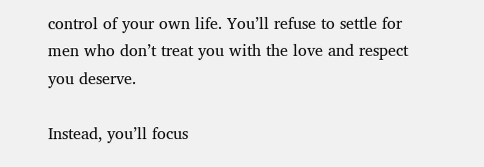control of your own life. You’ll refuse to settle for men who don’t treat you with the love and respect you deserve.

Instead, you’ll focus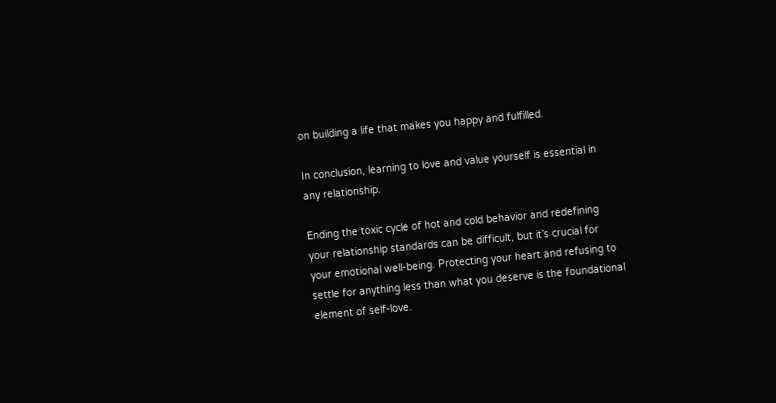on building a life that makes you happy and fulfilled.

In conclusion, learning to love and value yourself is essential in any relationship.

Ending the toxic cycle of hot and cold behavior and redefining your relationship standards can be difficult, but it’s crucial for your emotional well-being. Protecting your heart and refusing to settle for anything less than what you deserve is the foundational element of self-love.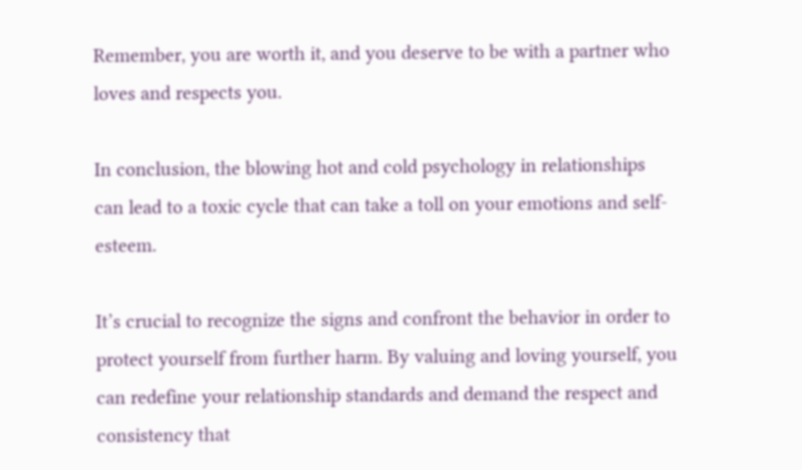Remember, you are worth it, and you deserve to be with a partner who loves and respects you.

In conclusion, the blowing hot and cold psychology in relationships can lead to a toxic cycle that can take a toll on your emotions and self-esteem.

It’s crucial to recognize the signs and confront the behavior in order to protect yourself from further harm. By valuing and loving yourself, you can redefine your relationship standards and demand the respect and consistency that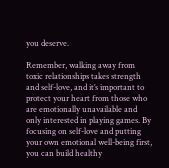you deserve.

Remember, walking away from toxic relationships takes strength and self-love, and it’s important to protect your heart from those who are emotionally unavailable and only interested in playing games. By focusing on self-love and putting your own emotional well-being first, you can build healthy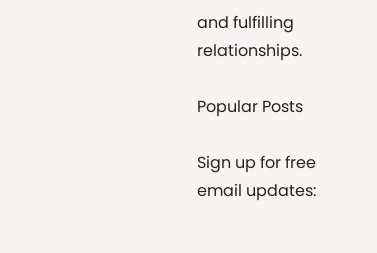and fulfilling relationships.

Popular Posts

Sign up for free email updates: